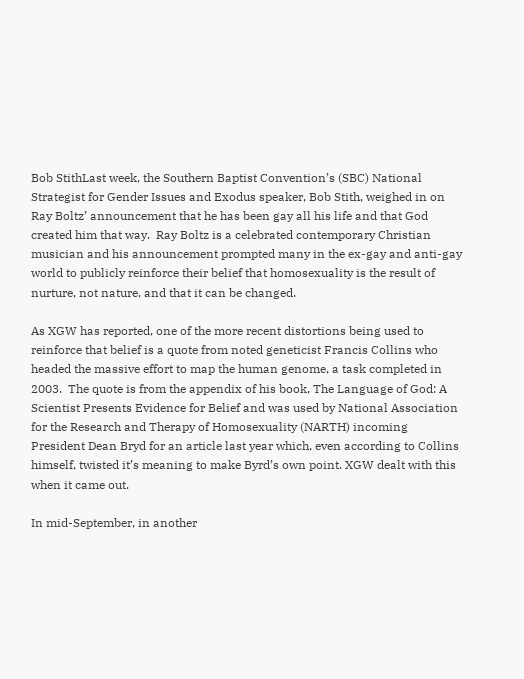Bob StithLast week, the Southern Baptist Convention’s (SBC) National Strategist for Gender Issues and Exodus speaker, Bob Stith, weighed in on Ray Boltz’ announcement that he has been gay all his life and that God created him that way.  Ray Boltz is a celebrated contemporary Christian musician and his announcement prompted many in the ex-gay and anti-gay world to publicly reinforce their belief that homosexuality is the result of nurture, not nature, and that it can be changed.

As XGW has reported, one of the more recent distortions being used to reinforce that belief is a quote from noted geneticist Francis Collins who headed the massive effort to map the human genome, a task completed in 2003.  The quote is from the appendix of his book, The Language of God: A Scientist Presents Evidence for Belief and was used by National Association for the Research and Therapy of Homosexuality (NARTH) incoming President Dean Bryd for an article last year which, even according to Collins himself, twisted it’s meaning to make Byrd’s own point. XGW dealt with this when it came out.

In mid-September, in another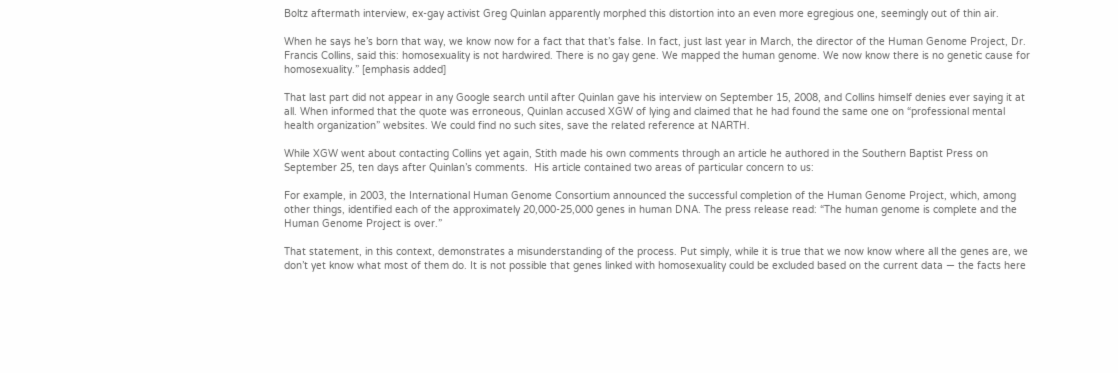Boltz aftermath interview, ex-gay activist Greg Quinlan apparently morphed this distortion into an even more egregious one, seemingly out of thin air.

When he says he’s born that way, we know now for a fact that that’s false. In fact, just last year in March, the director of the Human Genome Project, Dr. Francis Collins, said this: homosexuality is not hardwired. There is no gay gene. We mapped the human genome. We now know there is no genetic cause for homosexuality.” [emphasis added]

That last part did not appear in any Google search until after Quinlan gave his interview on September 15, 2008, and Collins himself denies ever saying it at all. When informed that the quote was erroneous, Quinlan accused XGW of lying and claimed that he had found the same one on “professional mental health organization” websites. We could find no such sites, save the related reference at NARTH.

While XGW went about contacting Collins yet again, Stith made his own comments through an article he authored in the Southern Baptist Press on September 25, ten days after Quinlan’s comments.  His article contained two areas of particular concern to us:

For example, in 2003, the International Human Genome Consortium announced the successful completion of the Human Genome Project, which, among other things, identified each of the approximately 20,000-25,000 genes in human DNA. The press release read: “The human genome is complete and the Human Genome Project is over.”

That statement, in this context, demonstrates a misunderstanding of the process. Put simply, while it is true that we now know where all the genes are, we don’t yet know what most of them do. It is not possible that genes linked with homosexuality could be excluded based on the current data — the facts here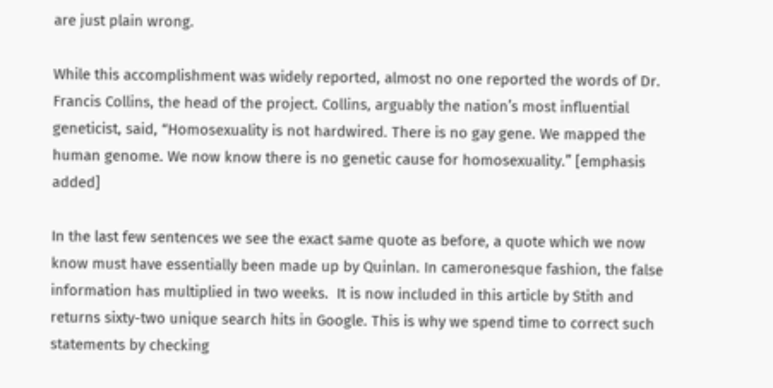are just plain wrong.

While this accomplishment was widely reported, almost no one reported the words of Dr. Francis Collins, the head of the project. Collins, arguably the nation’s most influential geneticist, said, “Homosexuality is not hardwired. There is no gay gene. We mapped the human genome. We now know there is no genetic cause for homosexuality.” [emphasis added]

In the last few sentences we see the exact same quote as before, a quote which we now know must have essentially been made up by Quinlan. In cameronesque fashion, the false information has multiplied in two weeks.  It is now included in this article by Stith and returns sixty-two unique search hits in Google. This is why we spend time to correct such statements by checking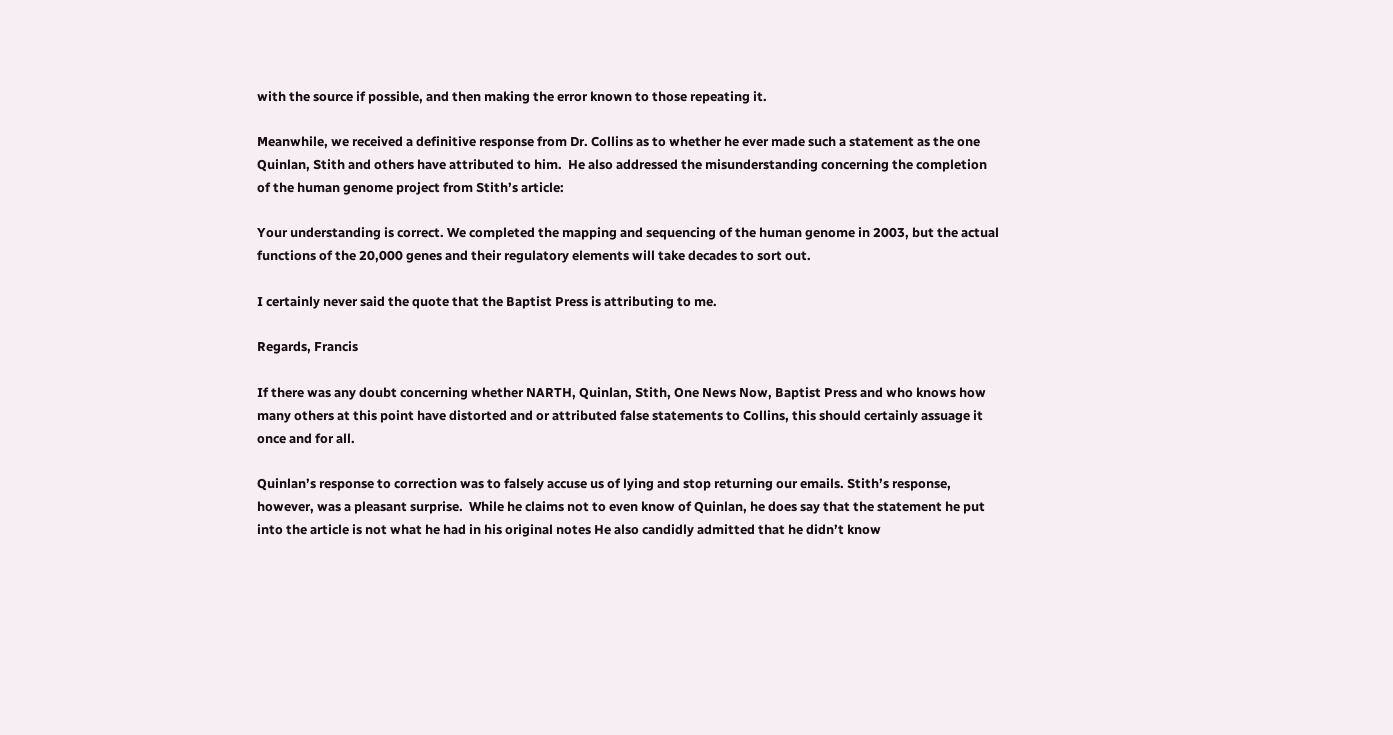with the source if possible, and then making the error known to those repeating it.

Meanwhile, we received a definitive response from Dr. Collins as to whether he ever made such a statement as the one Quinlan, Stith and others have attributed to him.  He also addressed the misunderstanding concerning the completion of the human genome project from Stith’s article:

Your understanding is correct. We completed the mapping and sequencing of the human genome in 2003, but the actual functions of the 20,000 genes and their regulatory elements will take decades to sort out.

I certainly never said the quote that the Baptist Press is attributing to me.

Regards, Francis

If there was any doubt concerning whether NARTH, Quinlan, Stith, One News Now, Baptist Press and who knows how many others at this point have distorted and or attributed false statements to Collins, this should certainly assuage it once and for all.

Quinlan’s response to correction was to falsely accuse us of lying and stop returning our emails. Stith’s response, however, was a pleasant surprise.  While he claims not to even know of Quinlan, he does say that the statement he put into the article is not what he had in his original notes He also candidly admitted that he didn’t know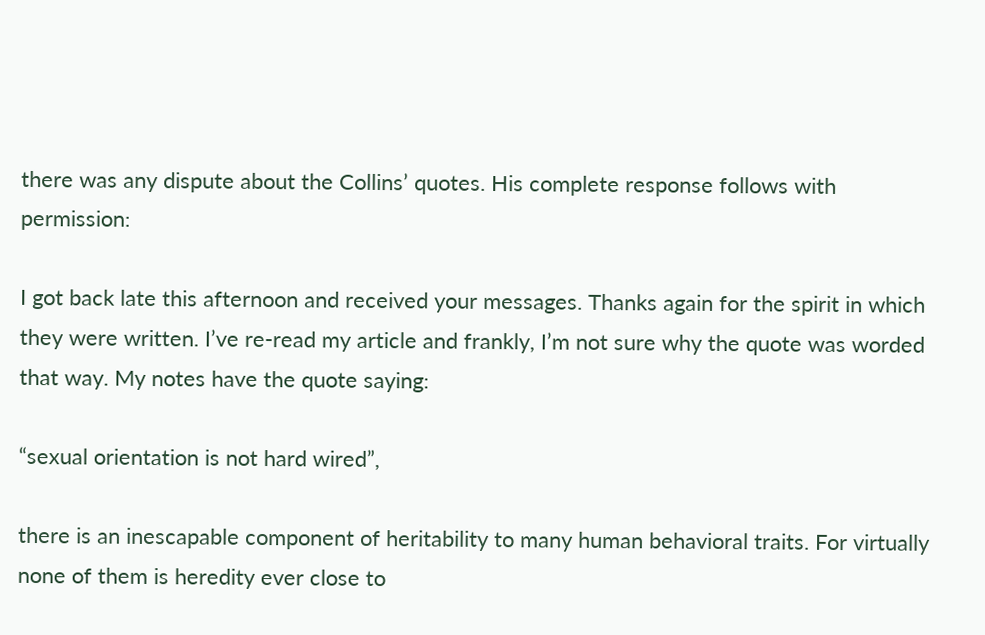there was any dispute about the Collins’ quotes. His complete response follows with permission:

I got back late this afternoon and received your messages. Thanks again for the spirit in which they were written. I’ve re-read my article and frankly, I’m not sure why the quote was worded that way. My notes have the quote saying:

“sexual orientation is not hard wired”,

there is an inescapable component of heritability to many human behavioral traits. For virtually none of them is heredity ever close to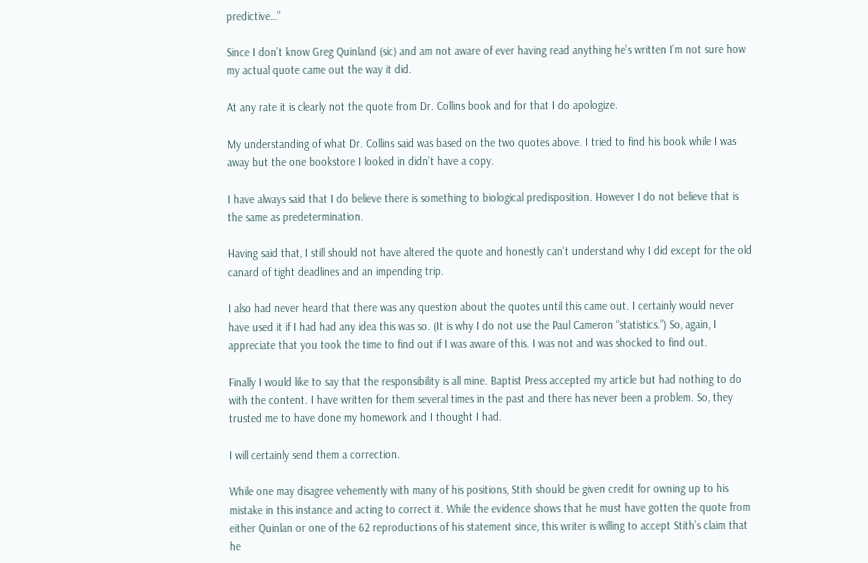predictive…”

Since I don’t know Greg Quinland (sic) and am not aware of ever having read anything he’s written I’m not sure how my actual quote came out the way it did.

At any rate it is clearly not the quote from Dr. Collins book and for that I do apologize.

My understanding of what Dr. Collins said was based on the two quotes above. I tried to find his book while I was away but the one bookstore I looked in didn’t have a copy.

I have always said that I do believe there is something to biological predisposition. However I do not believe that is the same as predetermination.

Having said that, I still should not have altered the quote and honestly can’t understand why I did except for the old canard of tight deadlines and an impending trip.

I also had never heard that there was any question about the quotes until this came out. I certainly would never have used it if I had had any idea this was so. (It is why I do not use the Paul Cameron “statistics.”) So, again, I appreciate that you took the time to find out if I was aware of this. I was not and was shocked to find out.

Finally I would like to say that the responsibility is all mine. Baptist Press accepted my article but had nothing to do with the content. I have written for them several times in the past and there has never been a problem. So, they trusted me to have done my homework and I thought I had.

I will certainly send them a correction.

While one may disagree vehemently with many of his positions, Stith should be given credit for owning up to his mistake in this instance and acting to correct it. While the evidence shows that he must have gotten the quote from either Quinlan or one of the 62 reproductions of his statement since, this writer is willing to accept Stith’s claim that he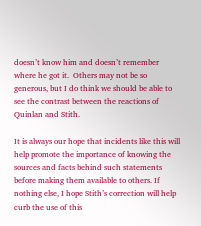doesn’t know him and doesn’t remember where he got it.  Others may not be so generous, but I do think we should be able to see the contrast between the reactions of Quinlan and Stith.

It is always our hope that incidents like this will help promote the importance of knowing the sources and facts behind such statements before making them available to others. If nothing else, I hope Stith’s correction will help curb the use of this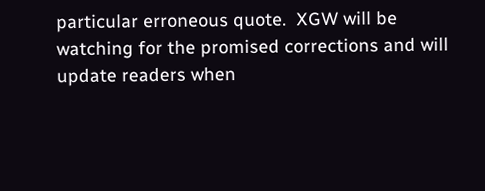particular erroneous quote.  XGW will be watching for the promised corrections and will update readers when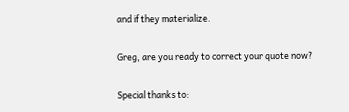and if they materialize.

Greg, are you ready to correct your quote now?

Special thanks to: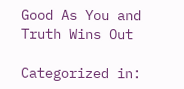Good As You and Truth Wins Out

Categorized in: